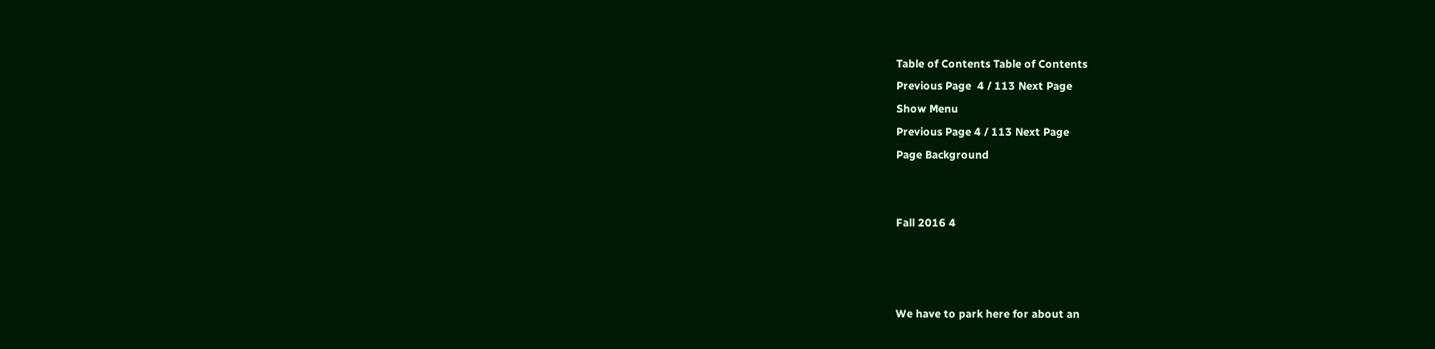Table of Contents Table of Contents
Previous Page  4 / 113 Next Page
Show Menu
Previous Page 4 / 113 Next Page
Page Background


Fall 2016 4



We have to park here for about an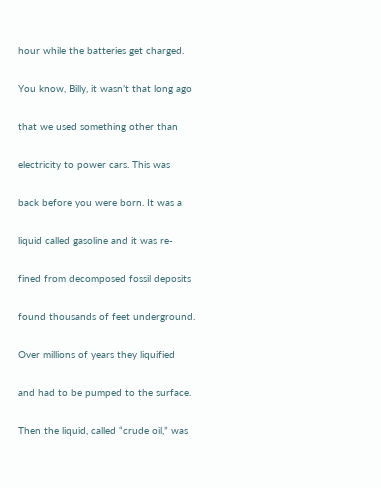hour while the batteries get charged.

You know, Billy, it wasn’t that long ago

that we used something other than

electricity to power cars. This was

back before you were born. It was a

liquid called gasoline and it was re-

fined from decomposed fossil deposits

found thousands of feet underground.

Over millions of years they liquified

and had to be pumped to the surface.

Then the liquid, called “crude oil,” was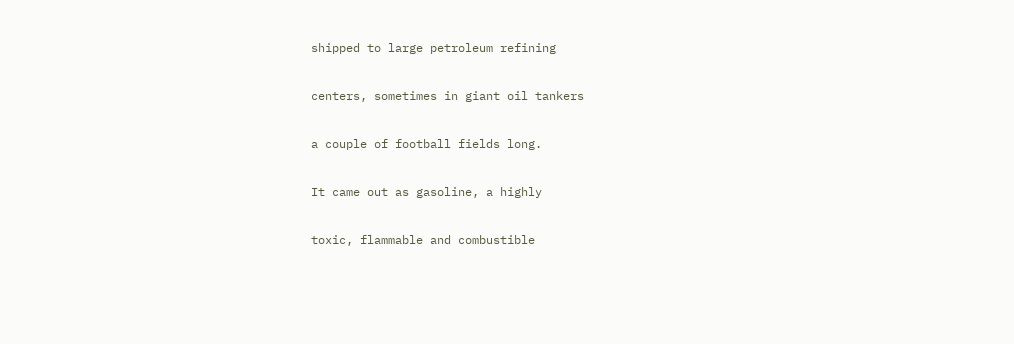shipped to large petroleum refining

centers, sometimes in giant oil tankers

a couple of football fields long.

It came out as gasoline, a highly

toxic, flammable and combustible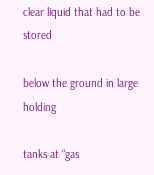clear liquid that had to be stored

below the ground in large holding

tanks at “gas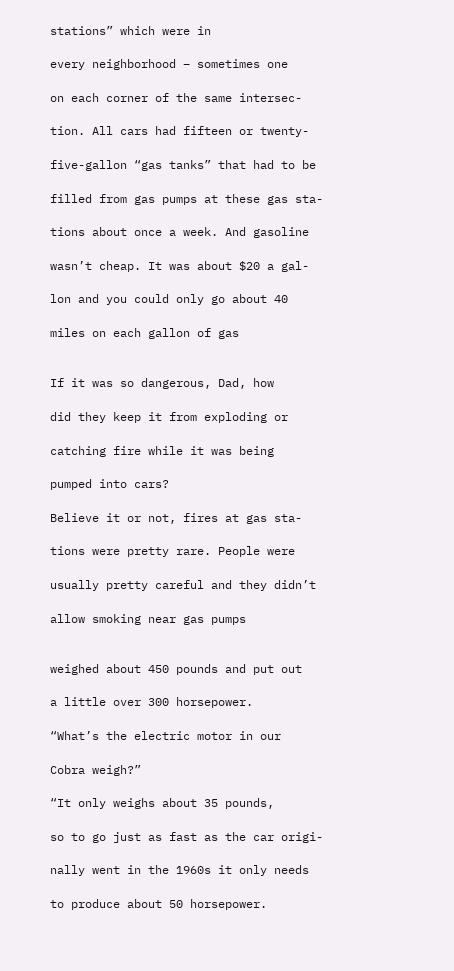stations” which were in

every neighborhood – sometimes one

on each corner of the same intersec-

tion. All cars had fifteen or twenty-

five-gallon “gas tanks” that had to be

filled from gas pumps at these gas sta-

tions about once a week. And gasoline

wasn’t cheap. It was about $20 a gal-

lon and you could only go about 40

miles on each gallon of gas


If it was so dangerous, Dad, how

did they keep it from exploding or

catching fire while it was being

pumped into cars?

Believe it or not, fires at gas sta-

tions were pretty rare. People were

usually pretty careful and they didn’t

allow smoking near gas pumps


weighed about 450 pounds and put out

a little over 300 horsepower.

“What’s the electric motor in our

Cobra weigh?”

“It only weighs about 35 pounds,

so to go just as fast as the car origi-

nally went in the 1960s it only needs

to produce about 50 horsepower.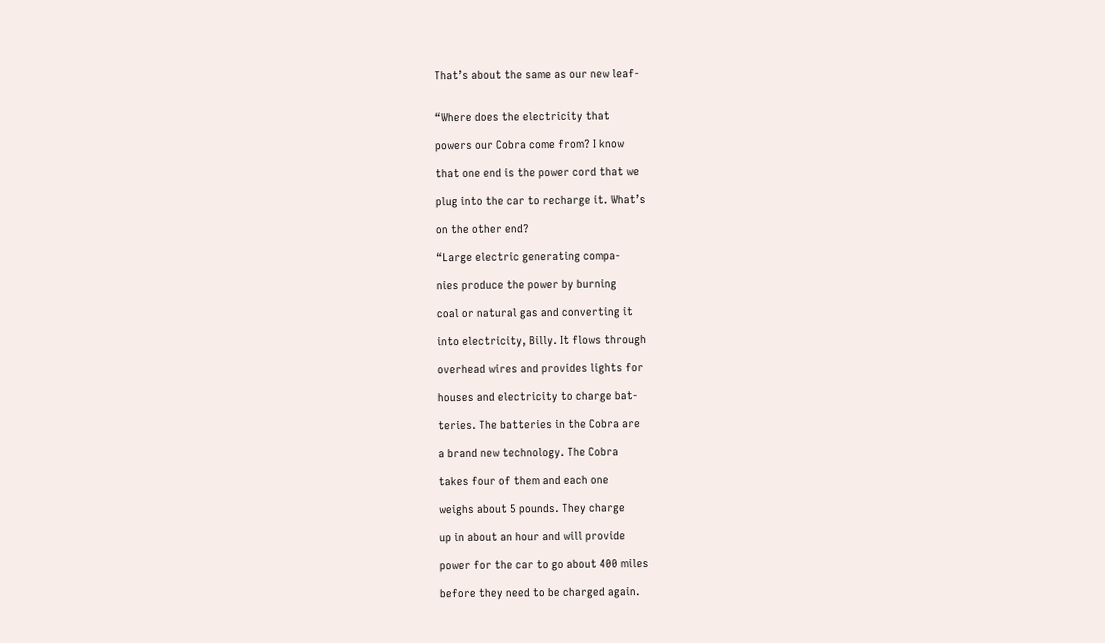That’s about the same as our new leaf-


“Where does the electricity that

powers our Cobra come from? I know

that one end is the power cord that we

plug into the car to recharge it. What’s

on the other end?

“Large electric generating compa-

nies produce the power by burning

coal or natural gas and converting it

into electricity, Billy. It flows through

overhead wires and provides lights for

houses and electricity to charge bat-

teries. The batteries in the Cobra are

a brand new technology. The Cobra

takes four of them and each one

weighs about 5 pounds. They charge

up in about an hour and will provide

power for the car to go about 400 miles

before they need to be charged again.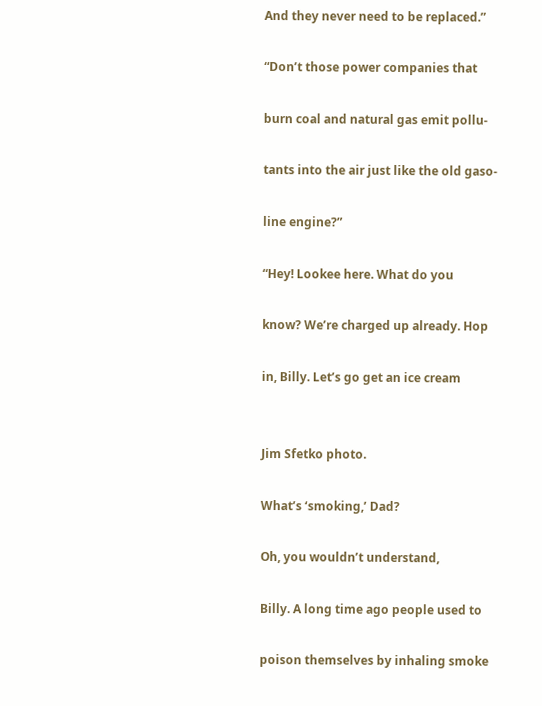And they never need to be replaced.”

“Don’t those power companies that

burn coal and natural gas emit pollu-

tants into the air just like the old gaso-

line engine?”

“Hey! Lookee here. What do you

know? We’re charged up already. Hop

in, Billy. Let’s go get an ice cream


Jim Sfetko photo.

What’s ‘smoking,’ Dad?

Oh, you wouldn’t understand,

Billy. A long time ago people used to

poison themselves by inhaling smoke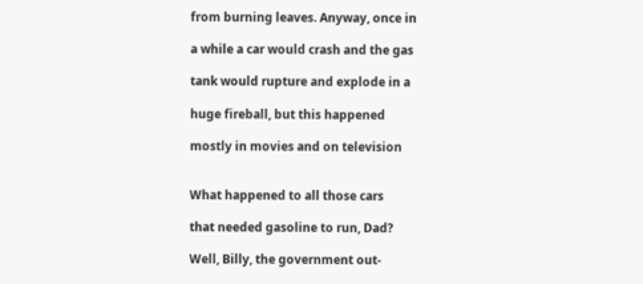from burning leaves. Anyway, once in

a while a car would crash and the gas

tank would rupture and explode in a

huge fireball, but this happened

mostly in movies and on television


What happened to all those cars

that needed gasoline to run, Dad?

Well, Billy, the government out-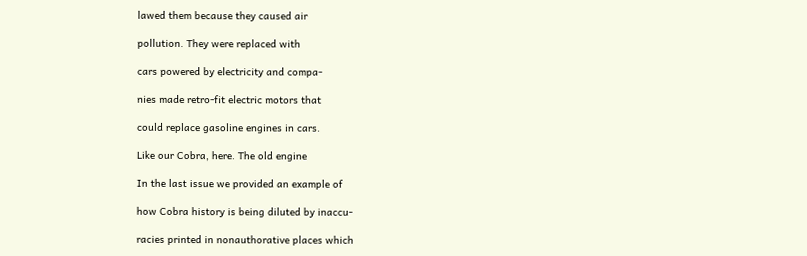lawed them because they caused air

pollution. They were replaced with

cars powered by electricity and compa-

nies made retro-fit electric motors that

could replace gasoline engines in cars.

Like our Cobra, here. The old engine

In the last issue we provided an example of

how Cobra history is being diluted by inaccu-

racies printed in nonauthorative places which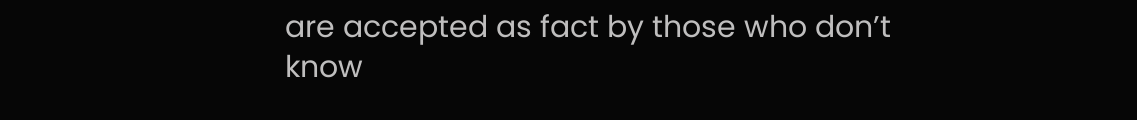are accepted as fact by those who don’t know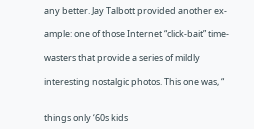any better. Jay Talbott provided another ex-

ample: one of those Internet “click-bait” time-

wasters that provide a series of mildly

interesting nostalgic photos. This one was, “


things only ‘60s kids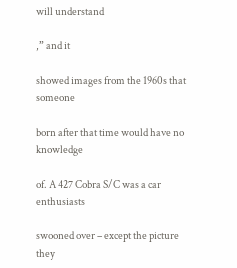will understand

,” and it

showed images from the 1960s that someone

born after that time would have no knowledge

of. A 427 Cobra S/C was a car enthusiasts

swooned over – except the picture they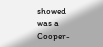showed was a Cooper-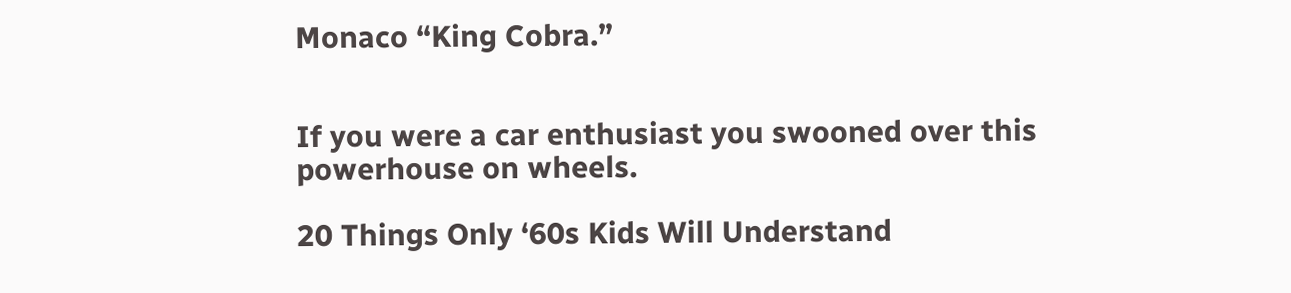Monaco “King Cobra.”


If you were a car enthusiast you swooned over this powerhouse on wheels.

20 Things Only ‘60s Kids Will Understand